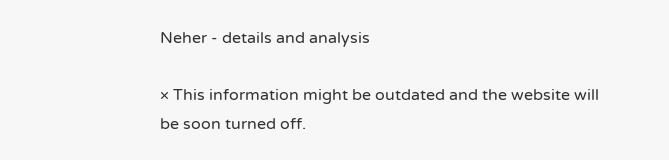Neher - details and analysis

× This information might be outdated and the website will be soon turned off.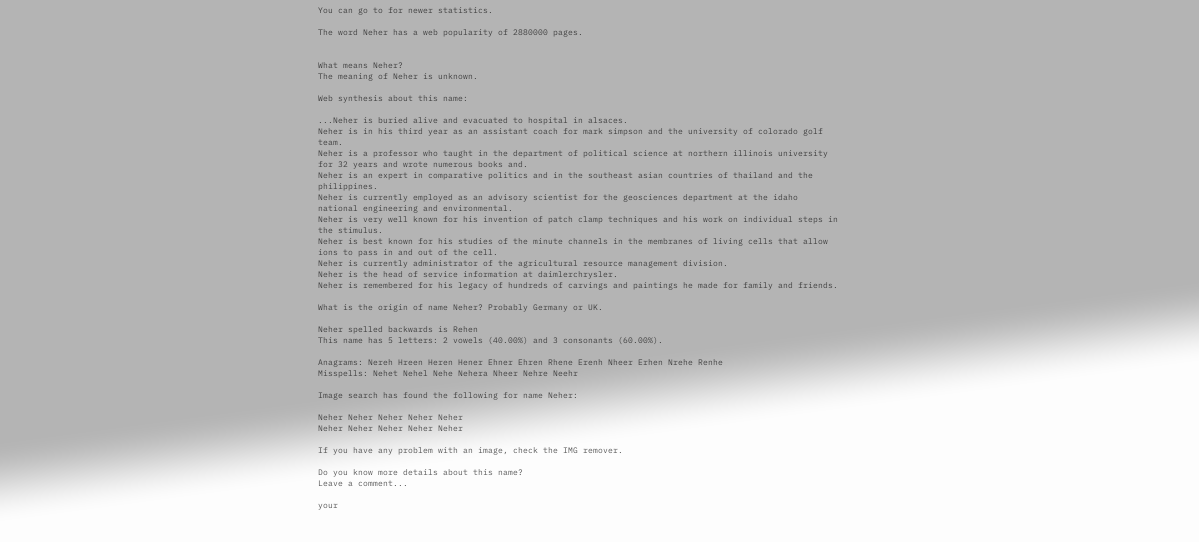You can go to for newer statistics.

The word Neher has a web popularity of 2880000 pages.


What means Neher?
The meaning of Neher is unknown.

Web synthesis about this name:

...Neher is buried alive and evacuated to hospital in alsaces.
Neher is in his third year as an assistant coach for mark simpson and the university of colorado golf team.
Neher is a professor who taught in the department of political science at northern illinois university for 32 years and wrote numerous books and.
Neher is an expert in comparative politics and in the southeast asian countries of thailand and the philippines.
Neher is currently employed as an advisory scientist for the geosciences department at the idaho national engineering and environmental.
Neher is very well known for his invention of patch clamp techniques and his work on individual steps in the stimulus.
Neher is best known for his studies of the minute channels in the membranes of living cells that allow ions to pass in and out of the cell.
Neher is currently administrator of the agricultural resource management division.
Neher is the head of service information at daimlerchrysler.
Neher is remembered for his legacy of hundreds of carvings and paintings he made for family and friends.

What is the origin of name Neher? Probably Germany or UK.

Neher spelled backwards is Rehen
This name has 5 letters: 2 vowels (40.00%) and 3 consonants (60.00%).

Anagrams: Nereh Hreen Heren Hener Ehner Ehren Rhene Erenh Nheer Erhen Nrehe Renhe
Misspells: Nehet Nehel Nehe Nehera Nheer Nehre Neehr

Image search has found the following for name Neher:

Neher Neher Neher Neher Neher
Neher Neher Neher Neher Neher

If you have any problem with an image, check the IMG remover.

Do you know more details about this name?
Leave a comment...

your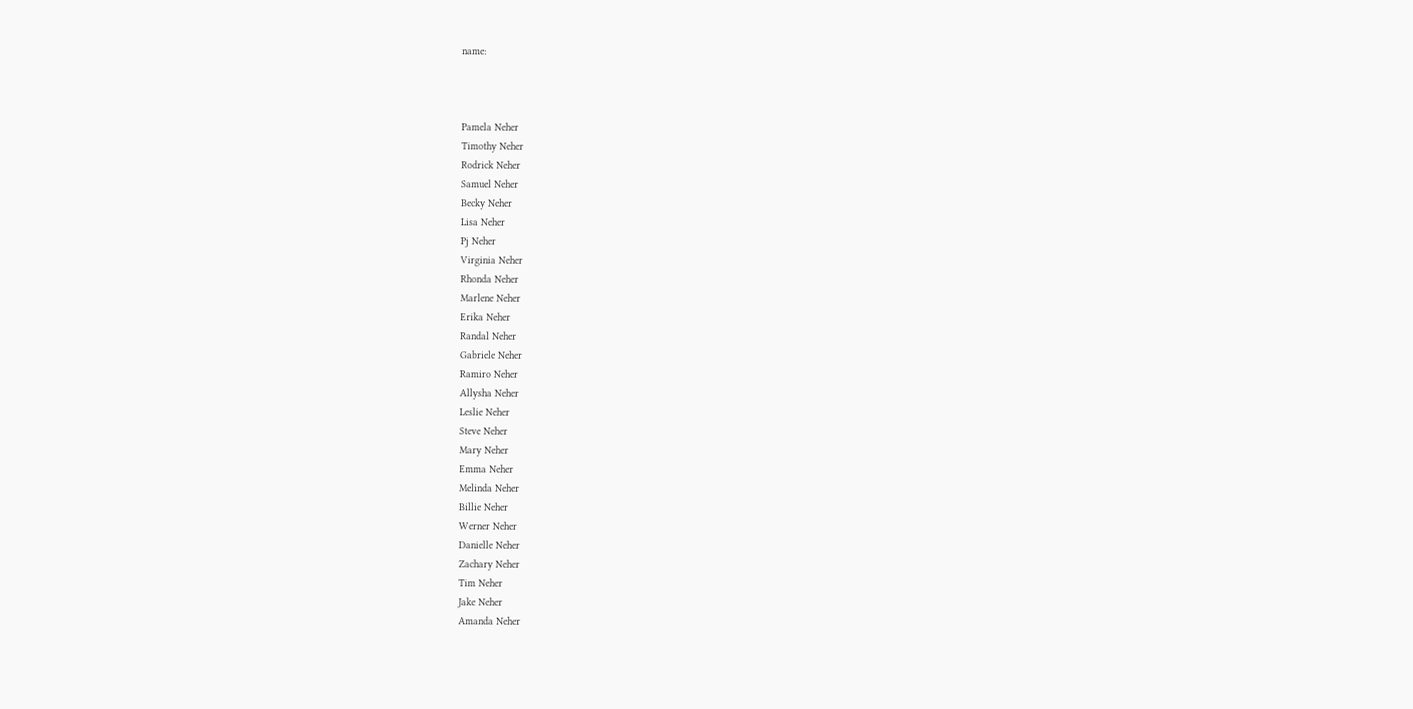name:



Pamela Neher
Timothy Neher
Rodrick Neher
Samuel Neher
Becky Neher
Lisa Neher
Pj Neher
Virginia Neher
Rhonda Neher
Marlene Neher
Erika Neher
Randal Neher
Gabriele Neher
Ramiro Neher
Allysha Neher
Leslie Neher
Steve Neher
Mary Neher
Emma Neher
Melinda Neher
Billie Neher
Werner Neher
Danielle Neher
Zachary Neher
Tim Neher
Jake Neher
Amanda Neher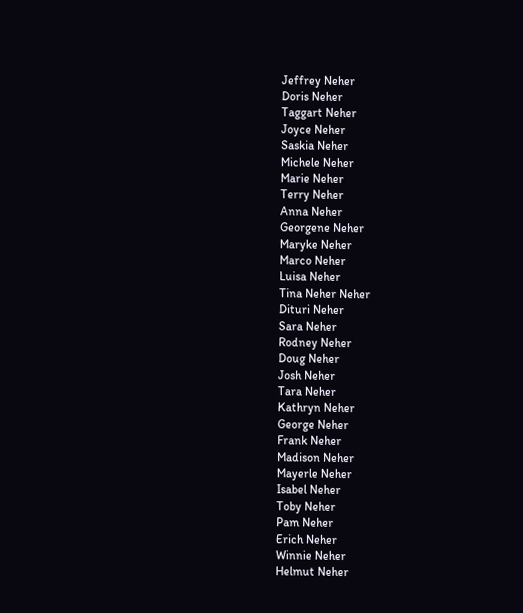Jeffrey Neher
Doris Neher
Taggart Neher
Joyce Neher
Saskia Neher
Michele Neher
Marie Neher
Terry Neher
Anna Neher
Georgene Neher
Maryke Neher
Marco Neher
Luisa Neher
Tina Neher Neher
Dituri Neher
Sara Neher
Rodney Neher
Doug Neher
Josh Neher
Tara Neher
Kathryn Neher
George Neher
Frank Neher
Madison Neher
Mayerle Neher
Isabel Neher
Toby Neher
Pam Neher
Erich Neher
Winnie Neher
Helmut Neher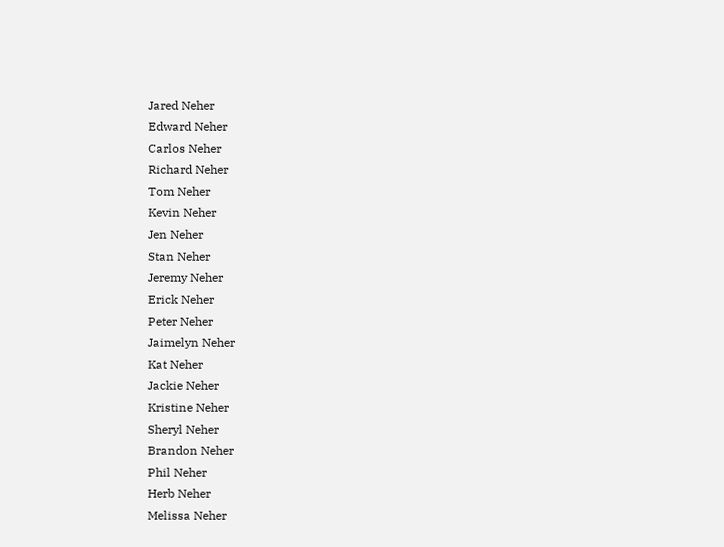Jared Neher
Edward Neher
Carlos Neher
Richard Neher
Tom Neher
Kevin Neher
Jen Neher
Stan Neher
Jeremy Neher
Erick Neher
Peter Neher
Jaimelyn Neher
Kat Neher
Jackie Neher
Kristine Neher
Sheryl Neher
Brandon Neher
Phil Neher
Herb Neher
Melissa Neher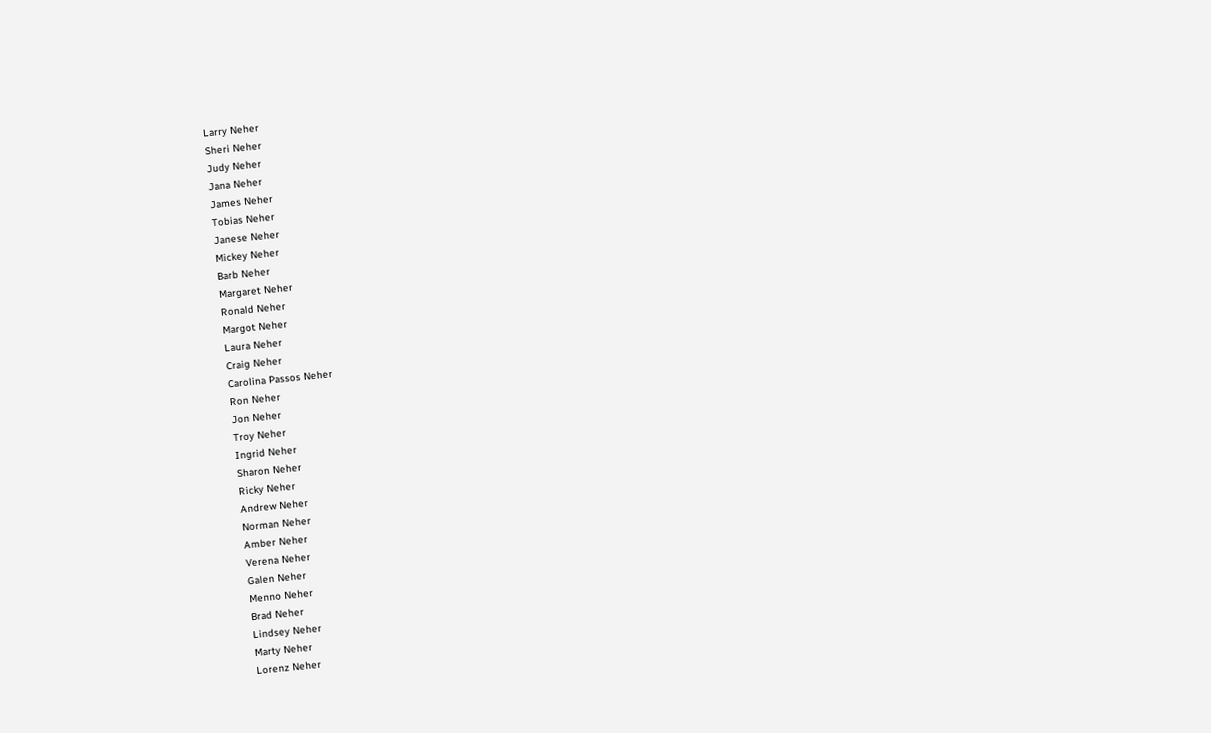Larry Neher
Sheri Neher
Judy Neher
Jana Neher
James Neher
Tobias Neher
Janese Neher
Mickey Neher
Barb Neher
Margaret Neher
Ronald Neher
Margot Neher
Laura Neher
Craig Neher
Carolina Passos Neher
Ron Neher
Jon Neher
Troy Neher
Ingrid Neher
Sharon Neher
Ricky Neher
Andrew Neher
Norman Neher
Amber Neher
Verena Neher
Galen Neher
Menno Neher
Brad Neher
Lindsey Neher
Marty Neher
Lorenz Neher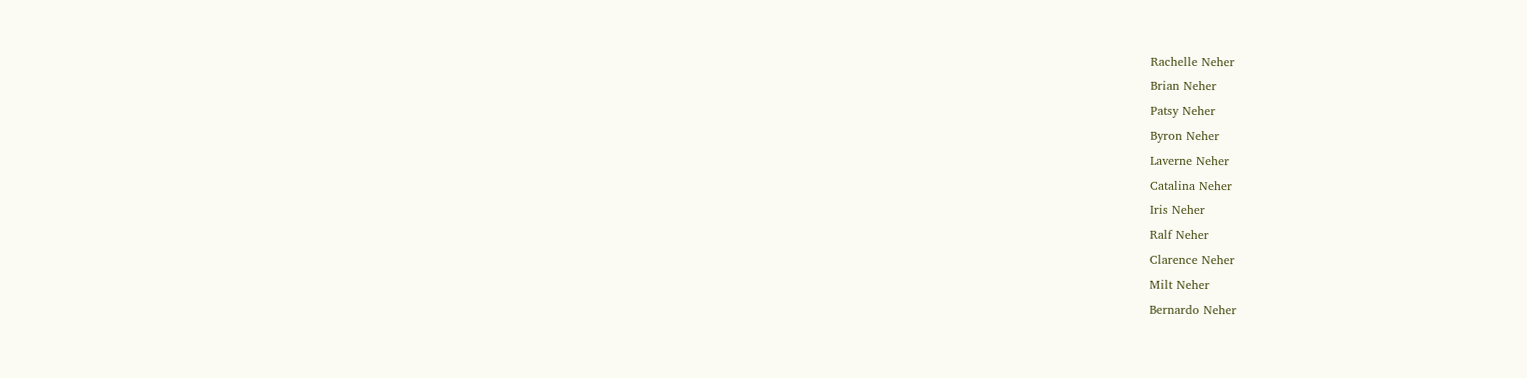Rachelle Neher
Brian Neher
Patsy Neher
Byron Neher
Laverne Neher
Catalina Neher
Iris Neher
Ralf Neher
Clarence Neher
Milt Neher
Bernardo Neher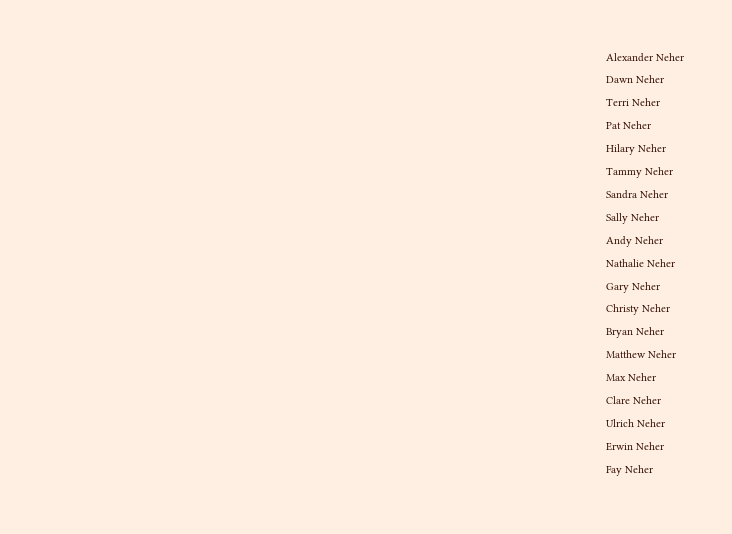Alexander Neher
Dawn Neher
Terri Neher
Pat Neher
Hilary Neher
Tammy Neher
Sandra Neher
Sally Neher
Andy Neher
Nathalie Neher
Gary Neher
Christy Neher
Bryan Neher
Matthew Neher
Max Neher
Clare Neher
Ulrich Neher
Erwin Neher
Fay Neher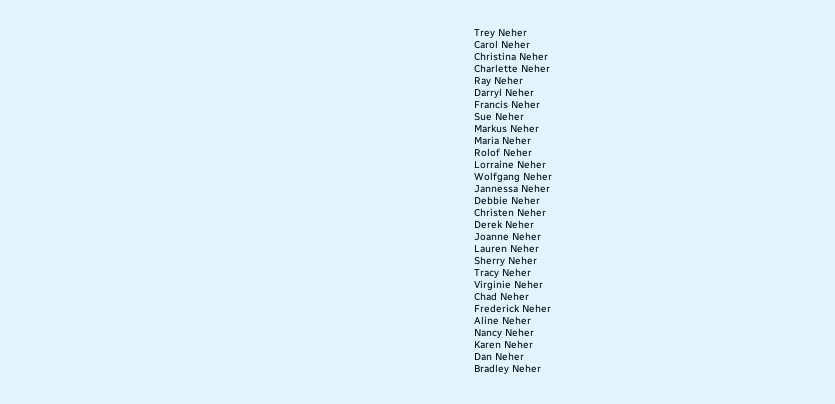Trey Neher
Carol Neher
Christina Neher
Charlette Neher
Ray Neher
Darryl Neher
Francis Neher
Sue Neher
Markus Neher
Maria Neher
Rolof Neher
Lorraine Neher
Wolfgang Neher
Jannessa Neher
Debbie Neher
Christen Neher
Derek Neher
Joanne Neher
Lauren Neher
Sherry Neher
Tracy Neher
Virginie Neher
Chad Neher
Frederick Neher
Aline Neher
Nancy Neher
Karen Neher
Dan Neher
Bradley Neher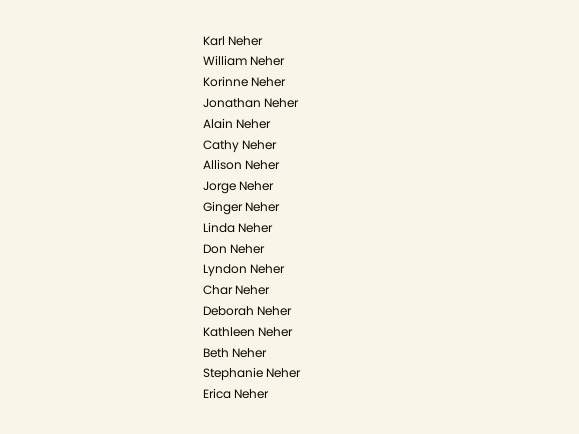Karl Neher
William Neher
Korinne Neher
Jonathan Neher
Alain Neher
Cathy Neher
Allison Neher
Jorge Neher
Ginger Neher
Linda Neher
Don Neher
Lyndon Neher
Char Neher
Deborah Neher
Kathleen Neher
Beth Neher
Stephanie Neher
Erica Neher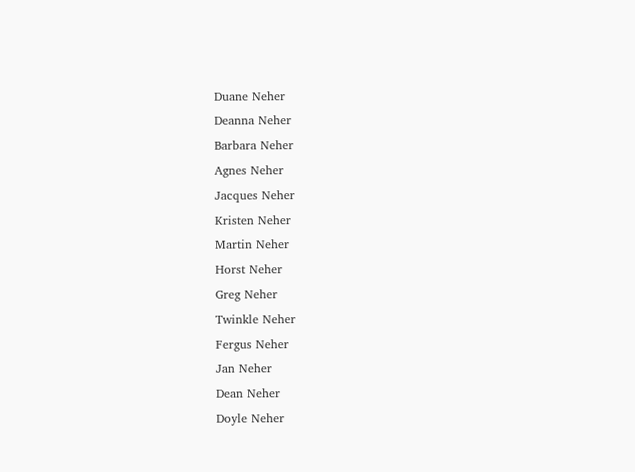Duane Neher
Deanna Neher
Barbara Neher
Agnes Neher
Jacques Neher
Kristen Neher
Martin Neher
Horst Neher
Greg Neher
Twinkle Neher
Fergus Neher
Jan Neher
Dean Neher
Doyle Neher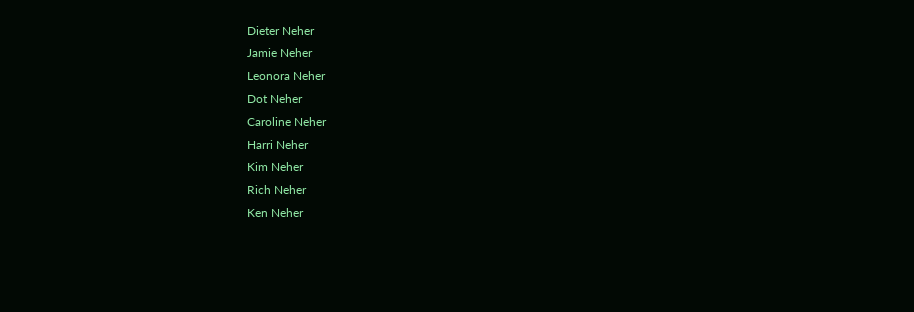Dieter Neher
Jamie Neher
Leonora Neher
Dot Neher
Caroline Neher
Harri Neher
Kim Neher
Rich Neher
Ken Neher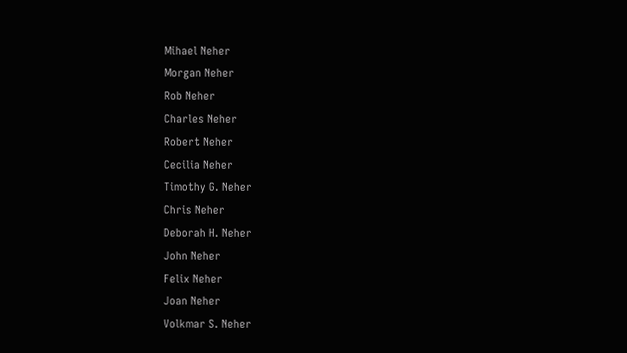Mihael Neher
Morgan Neher
Rob Neher
Charles Neher
Robert Neher
Cecilia Neher
Timothy G. Neher
Chris Neher
Deborah H. Neher
John Neher
Felix Neher
Joan Neher
Volkmar S. Neher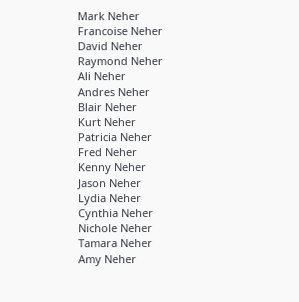Mark Neher
Francoise Neher
David Neher
Raymond Neher
Ali Neher
Andres Neher
Blair Neher
Kurt Neher
Patricia Neher
Fred Neher
Kenny Neher
Jason Neher
Lydia Neher
Cynthia Neher
Nichole Neher
Tamara Neher
Amy Neher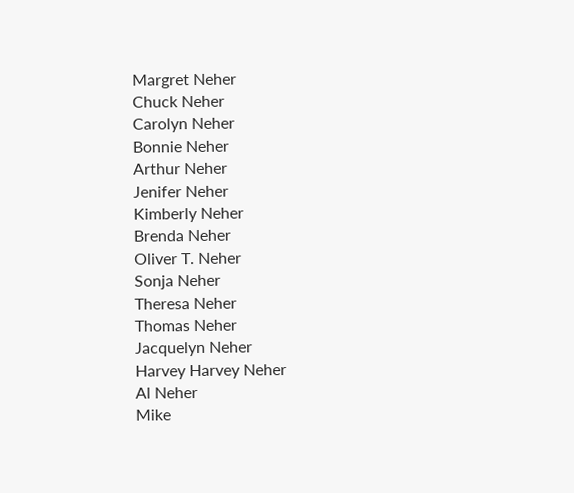Margret Neher
Chuck Neher
Carolyn Neher
Bonnie Neher
Arthur Neher
Jenifer Neher
Kimberly Neher
Brenda Neher
Oliver T. Neher
Sonja Neher
Theresa Neher
Thomas Neher
Jacquelyn Neher
Harvey Harvey Neher
Al Neher
Mike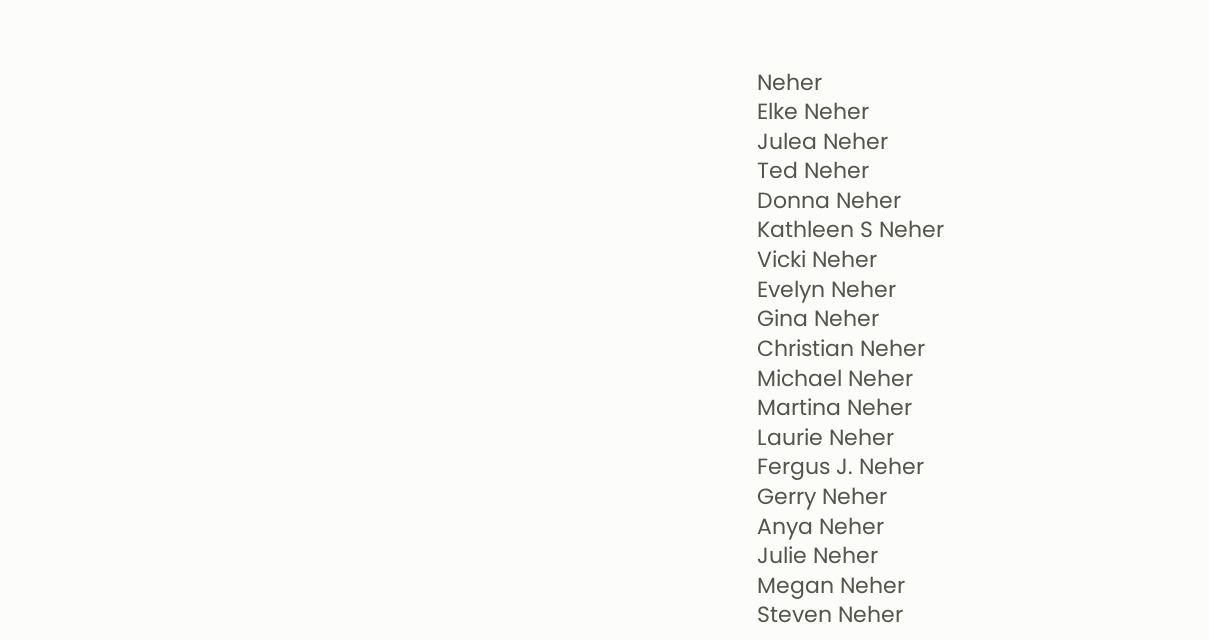Neher
Elke Neher
Julea Neher
Ted Neher
Donna Neher
Kathleen S Neher
Vicki Neher
Evelyn Neher
Gina Neher
Christian Neher
Michael Neher
Martina Neher
Laurie Neher
Fergus J. Neher
Gerry Neher
Anya Neher
Julie Neher
Megan Neher
Steven Neher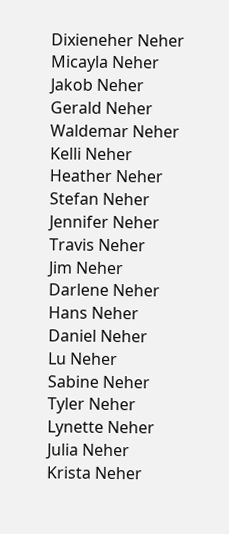Dixieneher Neher
Micayla Neher
Jakob Neher
Gerald Neher
Waldemar Neher
Kelli Neher
Heather Neher
Stefan Neher
Jennifer Neher
Travis Neher
Jim Neher
Darlene Neher
Hans Neher
Daniel Neher
Lu Neher
Sabine Neher
Tyler Neher
Lynette Neher
Julia Neher
Krista Neher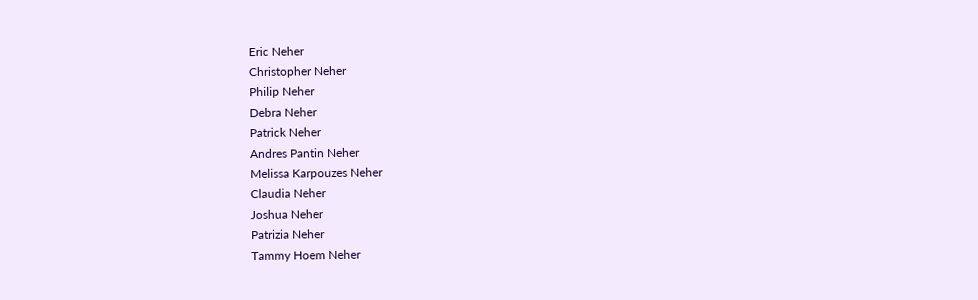Eric Neher
Christopher Neher
Philip Neher
Debra Neher
Patrick Neher
Andres Pantin Neher
Melissa Karpouzes Neher
Claudia Neher
Joshua Neher
Patrizia Neher
Tammy Hoem Neher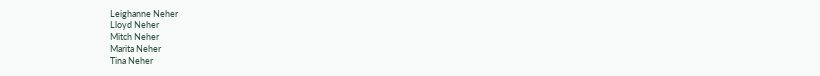Leighanne Neher
Lloyd Neher
Mitch Neher
Marita Neher
Tina Neher